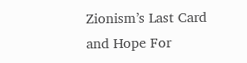Zionism’s Last Card and Hope For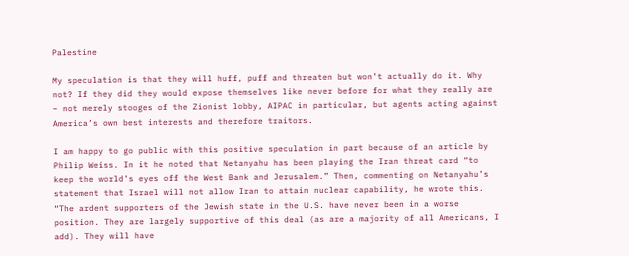Palestine

My speculation is that they will huff, puff and threaten but won’t actually do it. Why not? If they did they would expose themselves like never before for what they really are – not merely stooges of the Zionist lobby, AIPAC in particular, but agents acting against America’s own best interests and therefore traitors.

I am happy to go public with this positive speculation in part because of an article by Philip Weiss. In it he noted that Netanyahu has been playing the Iran threat card “to keep the world’s eyes off the West Bank and Jerusalem.” Then, commenting on Netanyahu’s statement that Israel will not allow Iran to attain nuclear capability, he wrote this. “The ardent supporters of the Jewish state in the U.S. have never been in a worse position. They are largely supportive of this deal (as are a majority of all Americans, I add). They will have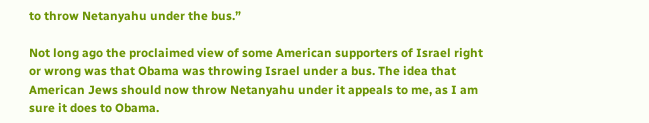to throw Netanyahu under the bus.”

Not long ago the proclaimed view of some American supporters of Israel right or wrong was that Obama was throwing Israel under a bus. The idea that American Jews should now throw Netanyahu under it appeals to me, as I am sure it does to Obama.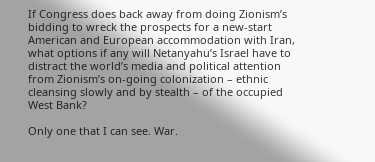If Congress does back away from doing Zionism’s bidding to wreck the prospects for a new-start American and European accommodation with Iran, what options if any will Netanyahu’s Israel have to distract the world’s media and political attention from Zionism’s on-going colonization – ethnic cleansing slowly and by stealth – of the occupied West Bank?

Only one that I can see. War.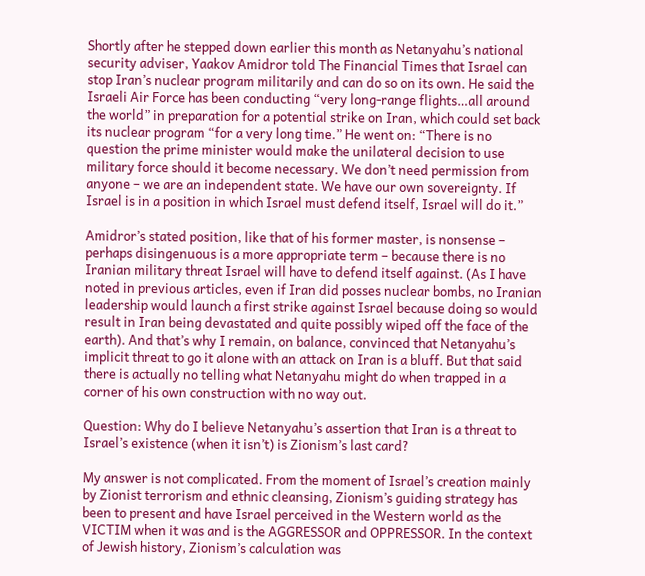Shortly after he stepped down earlier this month as Netanyahu’s national security adviser, Yaakov Amidror told The Financial Times that Israel can stop Iran’s nuclear program militarily and can do so on its own. He said the Israeli Air Force has been conducting “very long-range flights…all around the world” in preparation for a potential strike on Iran, which could set back its nuclear program “for a very long time.” He went on: “There is no question the prime minister would make the unilateral decision to use military force should it become necessary. We don’t need permission from anyone – we are an independent state. We have our own sovereignty. If Israel is in a position in which Israel must defend itself, Israel will do it.”

Amidror’s stated position, like that of his former master, is nonsense – perhaps disingenuous is a more appropriate term – because there is no Iranian military threat Israel will have to defend itself against. (As I have noted in previous articles, even if Iran did posses nuclear bombs, no Iranian leadership would launch a first strike against Israel because doing so would result in Iran being devastated and quite possibly wiped off the face of the earth). And that’s why I remain, on balance, convinced that Netanyahu’s implicit threat to go it alone with an attack on Iran is a bluff. But that said there is actually no telling what Netanyahu might do when trapped in a corner of his own construction with no way out.

Question: Why do I believe Netanyahu’s assertion that Iran is a threat to Israel’s existence (when it isn’t) is Zionism’s last card?

My answer is not complicated. From the moment of Israel’s creation mainly by Zionist terrorism and ethnic cleansing, Zionism’s guiding strategy has been to present and have Israel perceived in the Western world as the VICTIM when it was and is the AGGRESSOR and OPPRESSOR. In the context of Jewish history, Zionism’s calculation was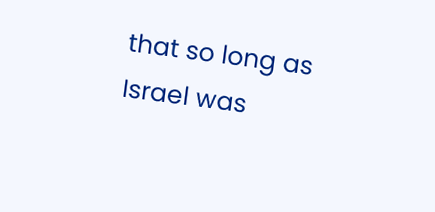that so long as Israel was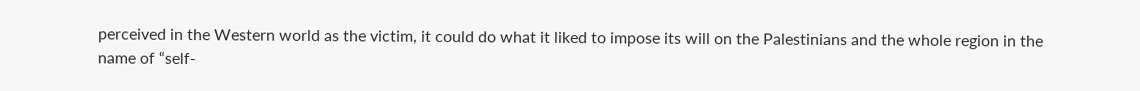perceived in the Western world as the victim, it could do what it liked to impose its will on the Palestinians and the whole region in the name of “self-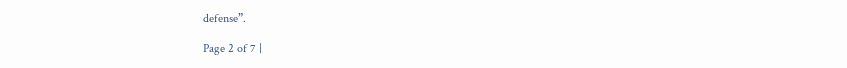defense”.

Page 2 of 7 |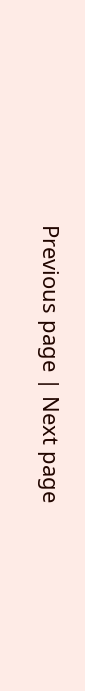Previous page | Next page